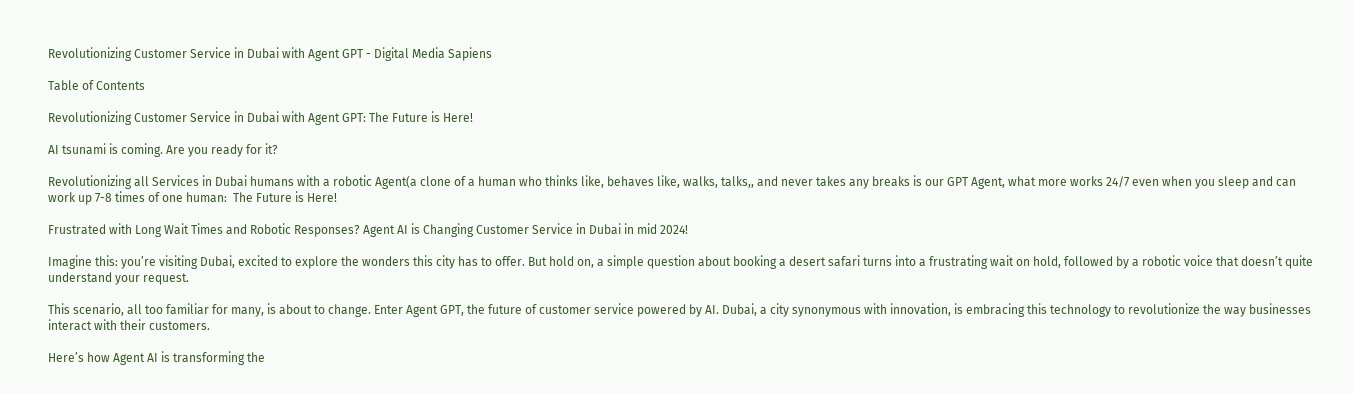Revolutionizing Customer Service in Dubai with Agent GPT - Digital Media Sapiens

Table of Contents

Revolutionizing Customer Service in Dubai with Agent GPT: The Future is Here!

AI tsunami is coming. Are you ready for it?

Revolutionizing all Services in Dubai humans with a robotic Agent(a clone of a human who thinks like, behaves like, walks, talks,, and never takes any breaks is our GPT Agent, what more works 24/7 even when you sleep and can work up 7-8 times of one human:  The Future is Here!

Frustrated with Long Wait Times and Robotic Responses? Agent AI is Changing Customer Service in Dubai in mid 2024!

Imagine this: you’re visiting Dubai, excited to explore the wonders this city has to offer. But hold on, a simple question about booking a desert safari turns into a frustrating wait on hold, followed by a robotic voice that doesn’t quite understand your request.

This scenario, all too familiar for many, is about to change. Enter Agent GPT, the future of customer service powered by AI. Dubai, a city synonymous with innovation, is embracing this technology to revolutionize the way businesses interact with their customers.

Here’s how Agent AI is transforming the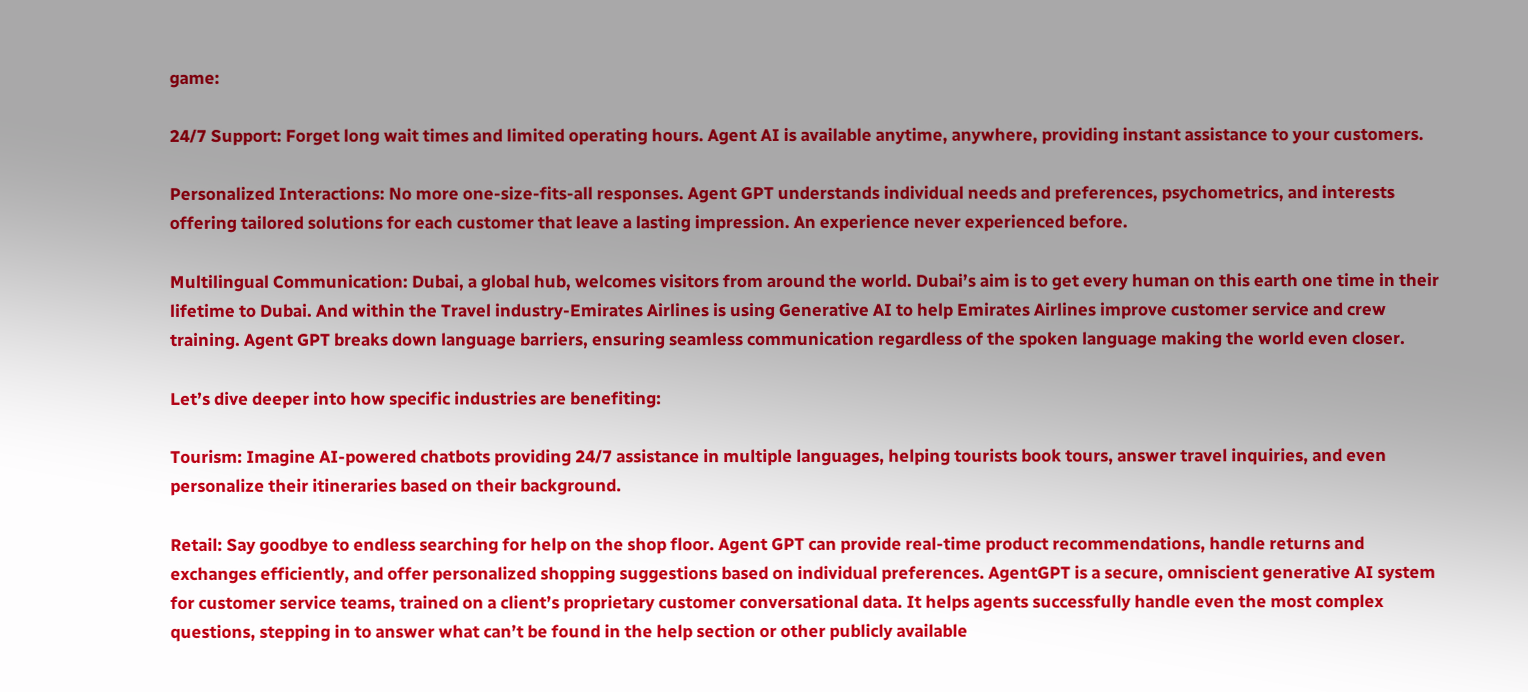game:

24/7 Support: Forget long wait times and limited operating hours. Agent AI is available anytime, anywhere, providing instant assistance to your customers.

Personalized Interactions: No more one-size-fits-all responses. Agent GPT understands individual needs and preferences, psychometrics, and interests offering tailored solutions for each customer that leave a lasting impression. An experience never experienced before.

Multilingual Communication: Dubai, a global hub, welcomes visitors from around the world. Dubai’s aim is to get every human on this earth one time in their lifetime to Dubai. And within the Travel industry-Emirates Airlines is using Generative AI to help Emirates Airlines improve customer service and crew training. Agent GPT breaks down language barriers, ensuring seamless communication regardless of the spoken language making the world even closer.

Let’s dive deeper into how specific industries are benefiting:

Tourism: Imagine AI-powered chatbots providing 24/7 assistance in multiple languages, helping tourists book tours, answer travel inquiries, and even personalize their itineraries based on their background.

Retail: Say goodbye to endless searching for help on the shop floor. Agent GPT can provide real-time product recommendations, handle returns and exchanges efficiently, and offer personalized shopping suggestions based on individual preferences. AgentGPT is a secure, omniscient generative AI system for customer service teams, trained on a client’s proprietary customer conversational data. It helps agents successfully handle even the most complex questions, stepping in to answer what can’t be found in the help section or other publicly available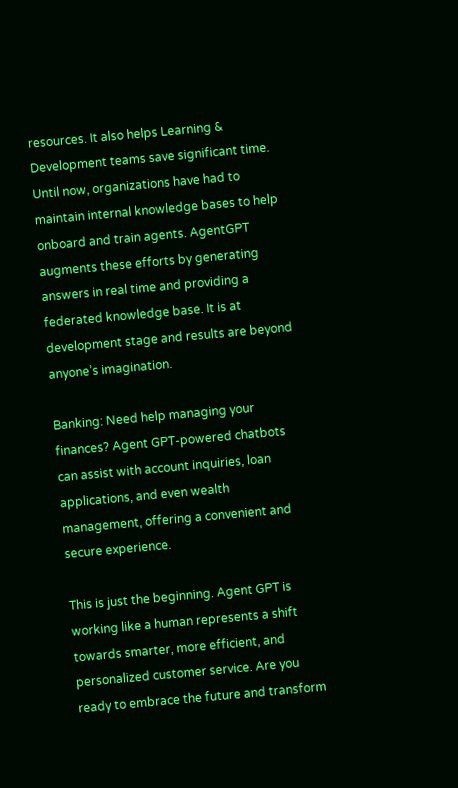resources. It also helps Learning & Development teams save significant time. Until now, organizations have had to maintain internal knowledge bases to help onboard and train agents. AgentGPT augments these efforts by generating answers in real time and providing a federated knowledge base. It is at development stage and results are beyond anyone’s imagination.

Banking: Need help managing your finances? Agent GPT-powered chatbots can assist with account inquiries, loan applications, and even wealth management, offering a convenient and secure experience.

This is just the beginning. Agent GPT is working like a human represents a shift towards smarter, more efficient, and personalized customer service. Are you ready to embrace the future and transform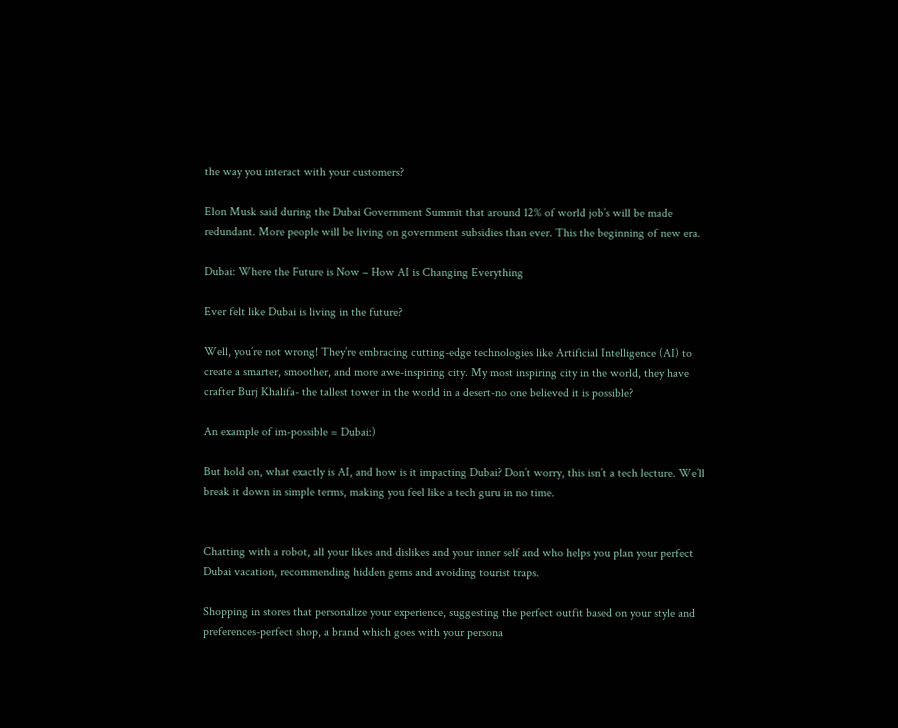the way you interact with your customers?

Elon Musk said during the Dubai Government Summit that around 12% of world job’s will be made redundant. More people will be living on government subsidies than ever. This the beginning of new era.

Dubai: Where the Future is Now – How AI is Changing Everything

Ever felt like Dubai is living in the future?

Well, you’re not wrong! They’re embracing cutting-edge technologies like Artificial Intelligence (AI) to create a smarter, smoother, and more awe-inspiring city. My most inspiring city in the world, they have crafter Burj Khalifa- the tallest tower in the world in a desert-no one believed it is possible?

An example of im-possible = Dubai:)

But hold on, what exactly is AI, and how is it impacting Dubai? Don’t worry, this isn’t a tech lecture. We’ll break it down in simple terms, making you feel like a tech guru in no time.


Chatting with a robot, all your likes and dislikes and your inner self and who helps you plan your perfect Dubai vacation, recommending hidden gems and avoiding tourist traps.

Shopping in stores that personalize your experience, suggesting the perfect outfit based on your style and preferences-perfect shop, a brand which goes with your persona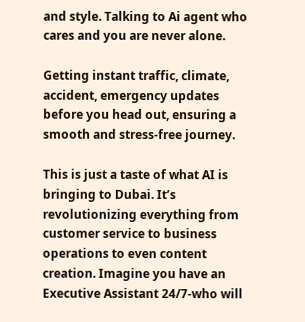and style. Talking to Ai agent who cares and you are never alone.

Getting instant traffic, climate, accident, emergency updates before you head out, ensuring a smooth and stress-free journey.

This is just a taste of what AI is bringing to Dubai. It’s revolutionizing everything from customer service to business operations to even content creation. Imagine you have an Executive Assistant 24/7-who will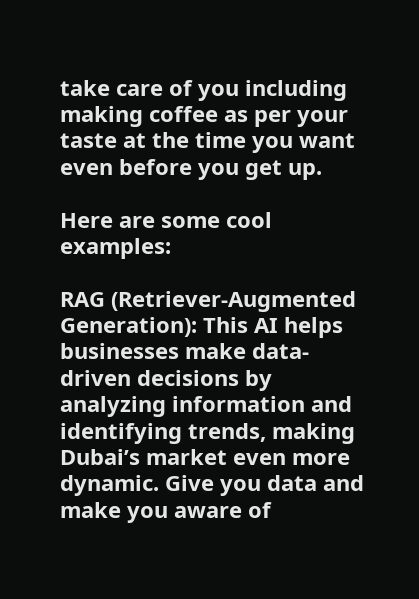take care of you including making coffee as per your taste at the time you want even before you get up.

Here are some cool examples:

RAG (Retriever-Augmented Generation): This AI helps businesses make data-driven decisions by analyzing information and identifying trends, making Dubai’s market even more dynamic. Give you data and make you aware of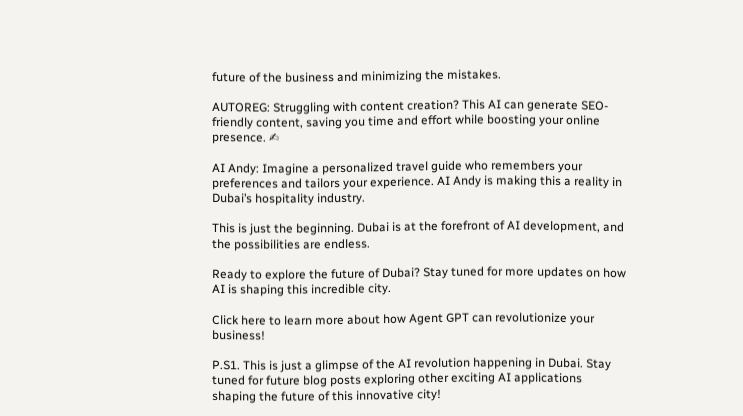future of the business and minimizing the mistakes.

AUTOREG: Struggling with content creation? This AI can generate SEO-friendly content, saving you time and effort while boosting your online presence. ✍

AI Andy: Imagine a personalized travel guide who remembers your preferences and tailors your experience. AI Andy is making this a reality in Dubai’s hospitality industry.

This is just the beginning. Dubai is at the forefront of AI development, and the possibilities are endless.

Ready to explore the future of Dubai? Stay tuned for more updates on how AI is shaping this incredible city.

Click here to learn more about how Agent GPT can revolutionize your business!

P.S1. This is just a glimpse of the AI revolution happening in Dubai. Stay tuned for future blog posts exploring other exciting AI applications shaping the future of this innovative city!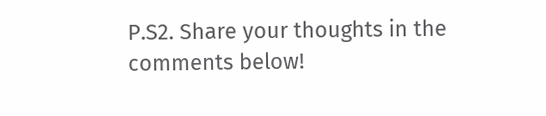P.S2. Share your thoughts in the comments below!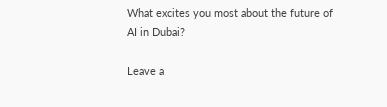What excites you most about the future of AI in Dubai?

Leave a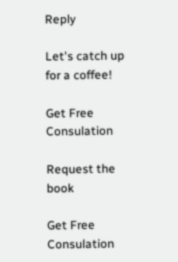Reply

Let's catch up for a coffee!

Get Free Consulation

Request the book

Get Free Consulation